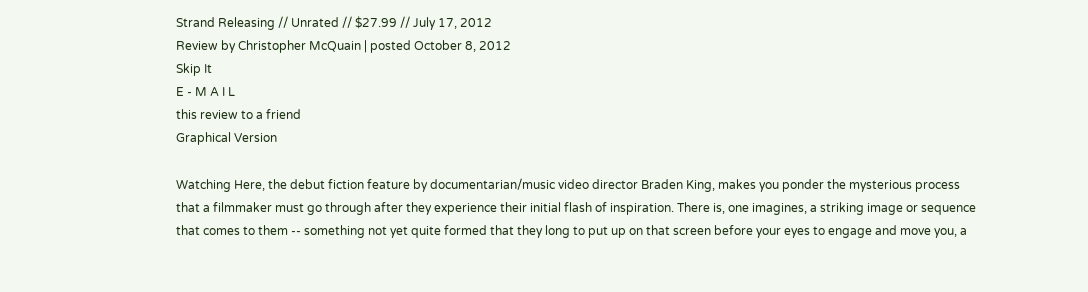Strand Releasing // Unrated // $27.99 // July 17, 2012
Review by Christopher McQuain | posted October 8, 2012
Skip It
E - M A I L
this review to a friend
Graphical Version

Watching Here, the debut fiction feature by documentarian/music video director Braden King, makes you ponder the mysterious process that a filmmaker must go through after they experience their initial flash of inspiration. There is, one imagines, a striking image or sequence that comes to them -- something not yet quite formed that they long to put up on that screen before your eyes to engage and move you, a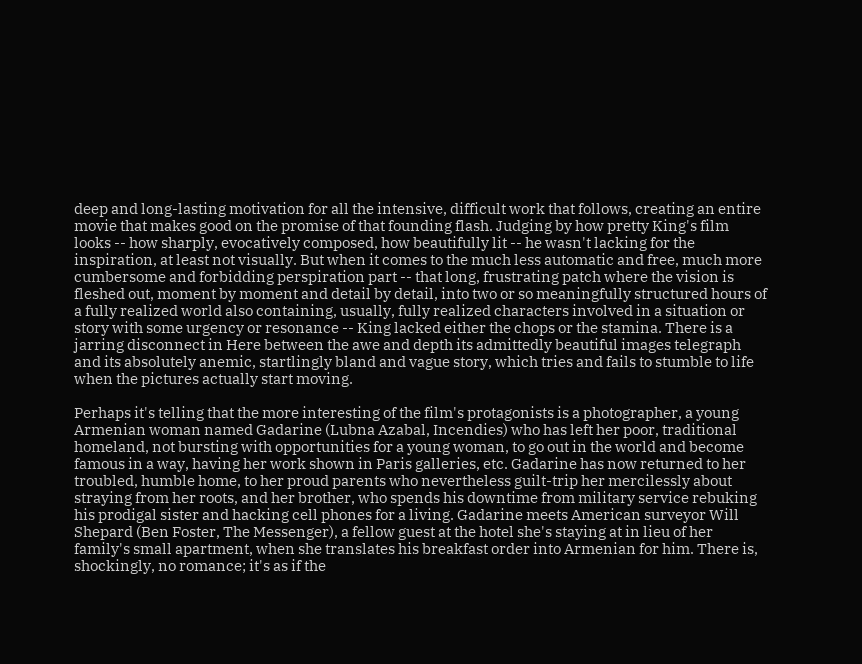deep and long-lasting motivation for all the intensive, difficult work that follows, creating an entire movie that makes good on the promise of that founding flash. Judging by how pretty King's film looks -- how sharply, evocatively composed, how beautifully lit -- he wasn't lacking for the inspiration, at least not visually. But when it comes to the much less automatic and free, much more cumbersome and forbidding perspiration part -- that long, frustrating patch where the vision is fleshed out, moment by moment and detail by detail, into two or so meaningfully structured hours of a fully realized world also containing, usually, fully realized characters involved in a situation or story with some urgency or resonance -- King lacked either the chops or the stamina. There is a jarring disconnect in Here between the awe and depth its admittedly beautiful images telegraph and its absolutely anemic, startlingly bland and vague story, which tries and fails to stumble to life when the pictures actually start moving.

Perhaps it's telling that the more interesting of the film's protagonists is a photographer, a young Armenian woman named Gadarine (Lubna Azabal, Incendies) who has left her poor, traditional homeland, not bursting with opportunities for a young woman, to go out in the world and become famous in a way, having her work shown in Paris galleries, etc. Gadarine has now returned to her troubled, humble home, to her proud parents who nevertheless guilt-trip her mercilessly about straying from her roots, and her brother, who spends his downtime from military service rebuking his prodigal sister and hacking cell phones for a living. Gadarine meets American surveyor Will Shepard (Ben Foster, The Messenger), a fellow guest at the hotel she's staying at in lieu of her family's small apartment, when she translates his breakfast order into Armenian for him. There is, shockingly, no romance; it's as if the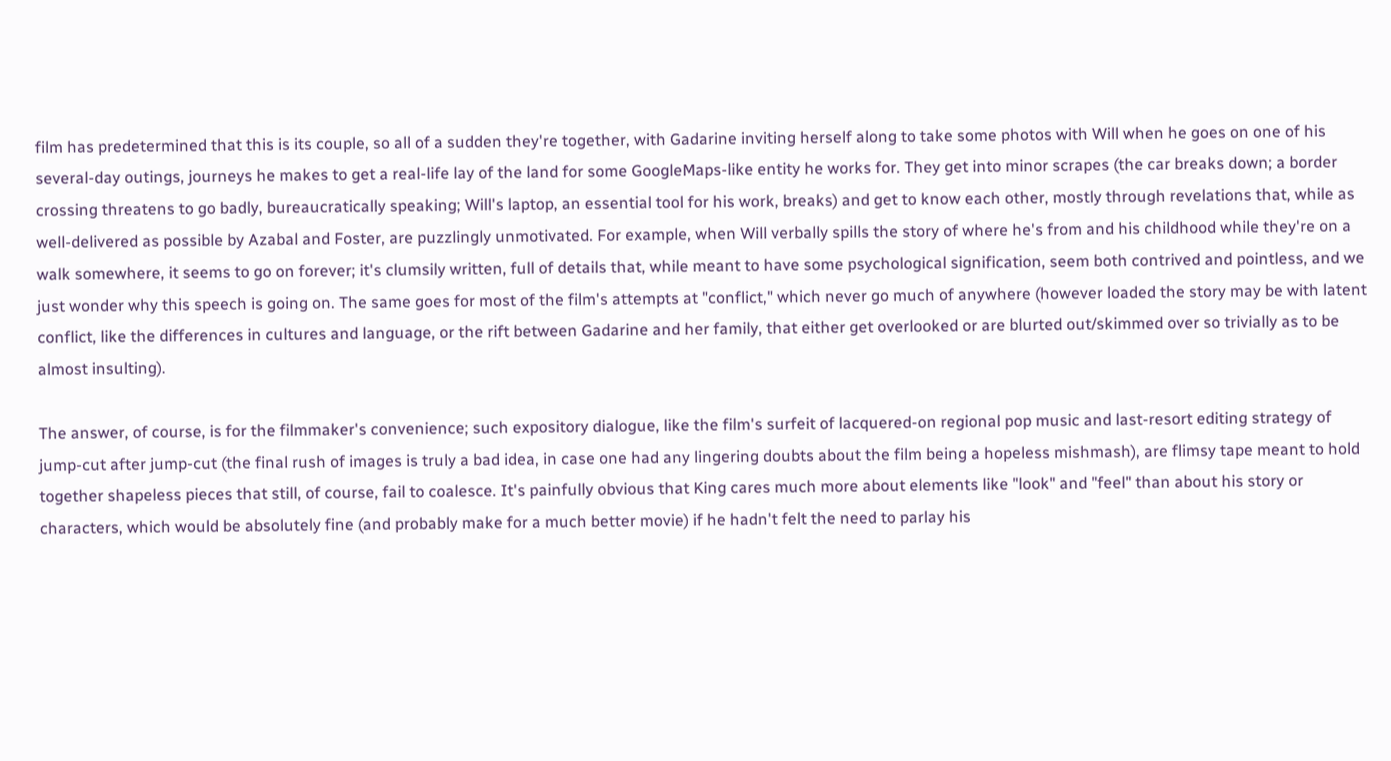film has predetermined that this is its couple, so all of a sudden they're together, with Gadarine inviting herself along to take some photos with Will when he goes on one of his several-day outings, journeys he makes to get a real-life lay of the land for some GoogleMaps-like entity he works for. They get into minor scrapes (the car breaks down; a border crossing threatens to go badly, bureaucratically speaking; Will's laptop, an essential tool for his work, breaks) and get to know each other, mostly through revelations that, while as well-delivered as possible by Azabal and Foster, are puzzlingly unmotivated. For example, when Will verbally spills the story of where he's from and his childhood while they're on a walk somewhere, it seems to go on forever; it's clumsily written, full of details that, while meant to have some psychological signification, seem both contrived and pointless, and we just wonder why this speech is going on. The same goes for most of the film's attempts at "conflict," which never go much of anywhere (however loaded the story may be with latent conflict, like the differences in cultures and language, or the rift between Gadarine and her family, that either get overlooked or are blurted out/skimmed over so trivially as to be almost insulting).

The answer, of course, is for the filmmaker's convenience; such expository dialogue, like the film's surfeit of lacquered-on regional pop music and last-resort editing strategy of jump-cut after jump-cut (the final rush of images is truly a bad idea, in case one had any lingering doubts about the film being a hopeless mishmash), are flimsy tape meant to hold together shapeless pieces that still, of course, fail to coalesce. It's painfully obvious that King cares much more about elements like "look" and "feel" than about his story or characters, which would be absolutely fine (and probably make for a much better movie) if he hadn't felt the need to parlay his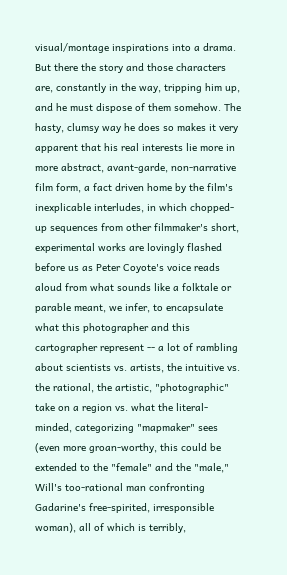visual/montage inspirations into a drama. But there the story and those characters are, constantly in the way, tripping him up, and he must dispose of them somehow. The hasty, clumsy way he does so makes it very apparent that his real interests lie more in more abstract, avant-garde, non-narrative film form, a fact driven home by the film's inexplicable interludes, in which chopped-up sequences from other filmmaker's short, experimental works are lovingly flashed before us as Peter Coyote's voice reads aloud from what sounds like a folktale or parable meant, we infer, to encapsulate what this photographer and this cartographer represent -- a lot of rambling about scientists vs. artists, the intuitive vs. the rational, the artistic, "photographic" take on a region vs. what the literal-minded, categorizing "mapmaker" sees (even more groan-worthy, this could be extended to the "female" and the "male," Will's too-rational man confronting Gadarine's free-spirited, irresponsible woman), all of which is terribly,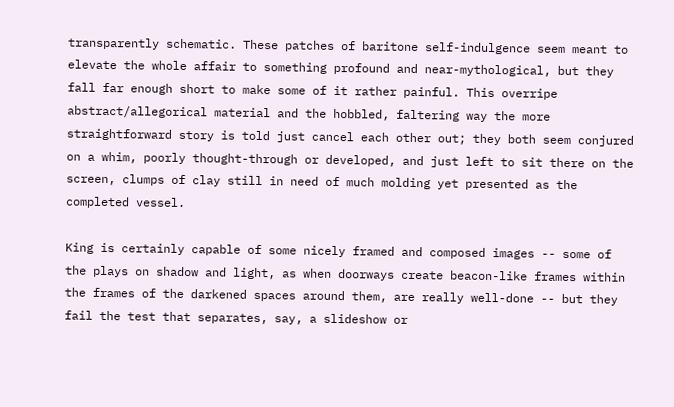transparently schematic. These patches of baritone self-indulgence seem meant to elevate the whole affair to something profound and near-mythological, but they fall far enough short to make some of it rather painful. This overripe abstract/allegorical material and the hobbled, faltering way the more straightforward story is told just cancel each other out; they both seem conjured on a whim, poorly thought-through or developed, and just left to sit there on the screen, clumps of clay still in need of much molding yet presented as the completed vessel.

King is certainly capable of some nicely framed and composed images -- some of the plays on shadow and light, as when doorways create beacon-like frames within the frames of the darkened spaces around them, are really well-done -- but they fail the test that separates, say, a slideshow or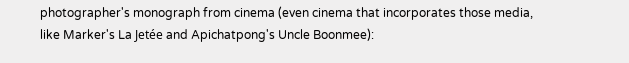photographer's monograph from cinema (even cinema that incorporates those media, like Marker's La Jetée and Apichatpong's Uncle Boonmee):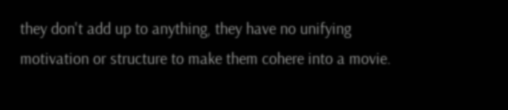they don't add up to anything, they have no unifying motivation or structure to make them cohere into a movie.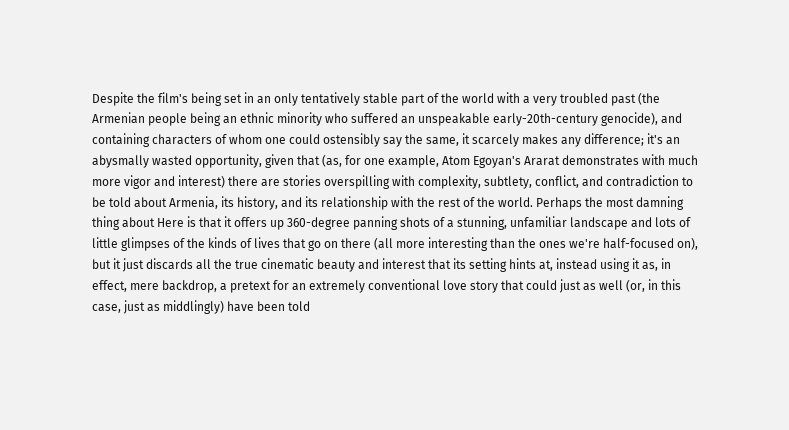Despite the film's being set in an only tentatively stable part of the world with a very troubled past (the Armenian people being an ethnic minority who suffered an unspeakable early-20th-century genocide), and containing characters of whom one could ostensibly say the same, it scarcely makes any difference; it's an abysmally wasted opportunity, given that (as, for one example, Atom Egoyan's Ararat demonstrates with much more vigor and interest) there are stories overspilling with complexity, subtlety, conflict, and contradiction to be told about Armenia, its history, and its relationship with the rest of the world. Perhaps the most damning thing about Here is that it offers up 360-degree panning shots of a stunning, unfamiliar landscape and lots of little glimpses of the kinds of lives that go on there (all more interesting than the ones we're half-focused on), but it just discards all the true cinematic beauty and interest that its setting hints at, instead using it as, in effect, mere backdrop, a pretext for an extremely conventional love story that could just as well (or, in this case, just as middlingly) have been told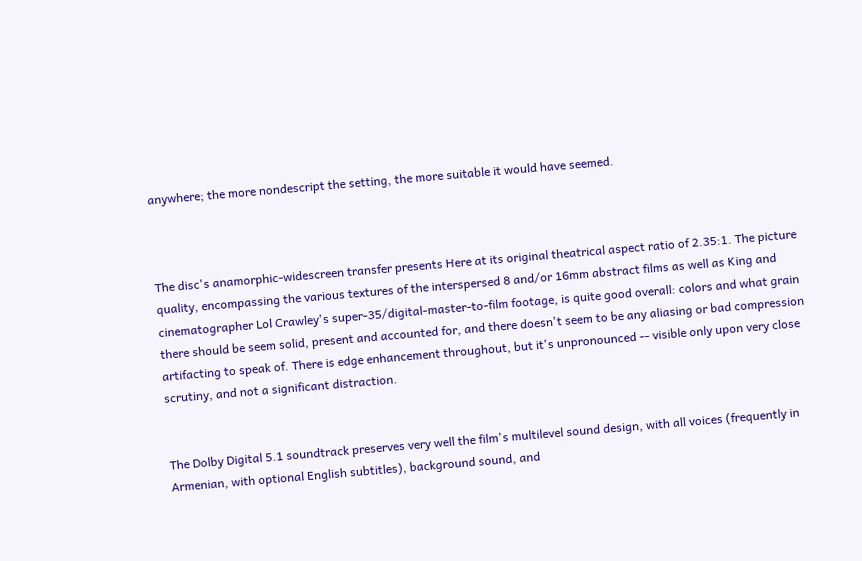anywhere; the more nondescript the setting, the more suitable it would have seemed.



The disc's anamorphic-widescreen transfer presents Here at its original theatrical aspect ratio of 2.35:1. The picture quality, encompassing the various textures of the interspersed 8 and/or 16mm abstract films as well as King and cinematographer Lol Crawley's super-35/digital-master-to-film footage, is quite good overall: colors and what grain there should be seem solid, present and accounted for, and there doesn't seem to be any aliasing or bad compression artifacting to speak of. There is edge enhancement throughout, but it's unpronounced -- visible only upon very close scrutiny, and not a significant distraction.


The Dolby Digital 5.1 soundtrack preserves very well the film's multilevel sound design, with all voices (frequently in Armenian, with optional English subtitles), background sound, and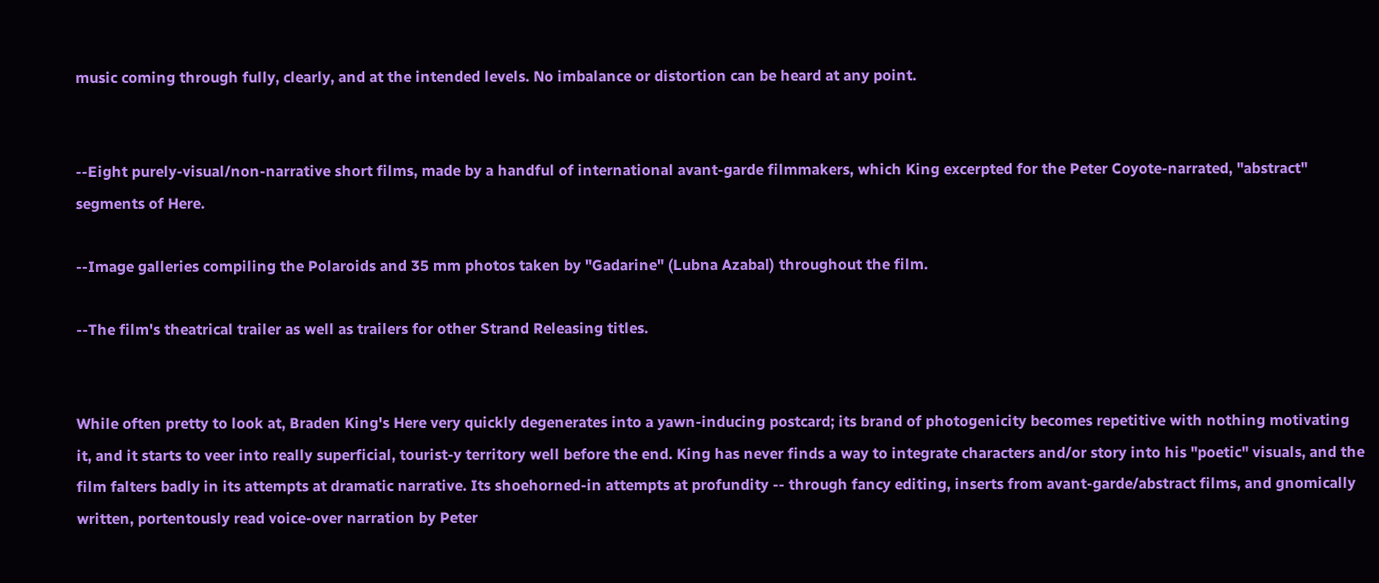music coming through fully, clearly, and at the intended levels. No imbalance or distortion can be heard at any point.


--Eight purely-visual/non-narrative short films, made by a handful of international avant-garde filmmakers, which King excerpted for the Peter Coyote-narrated, "abstract" segments of Here.

--Image galleries compiling the Polaroids and 35 mm photos taken by "Gadarine" (Lubna Azabal) throughout the film.

--The film's theatrical trailer as well as trailers for other Strand Releasing titles.


While often pretty to look at, Braden King's Here very quickly degenerates into a yawn-inducing postcard; its brand of photogenicity becomes repetitive with nothing motivating it, and it starts to veer into really superficial, tourist-y territory well before the end. King has never finds a way to integrate characters and/or story into his "poetic" visuals, and the film falters badly in its attempts at dramatic narrative. Its shoehorned-in attempts at profundity -- through fancy editing, inserts from avant-garde/abstract films, and gnomically written, portentously read voice-over narration by Peter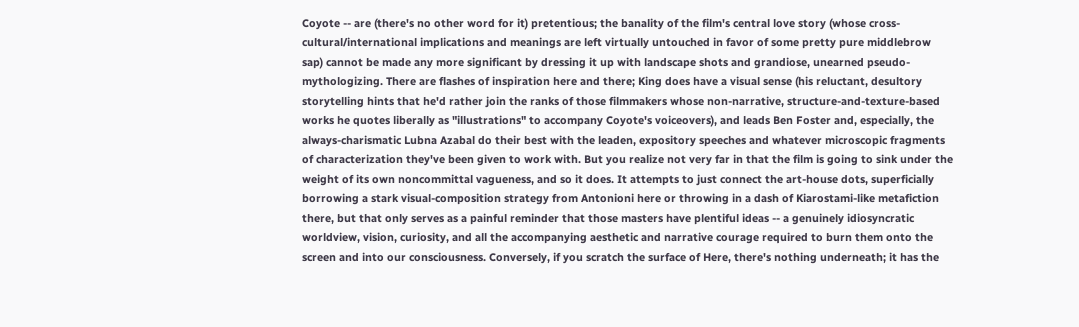Coyote -- are (there's no other word for it) pretentious; the banality of the film's central love story (whose cross-cultural/international implications and meanings are left virtually untouched in favor of some pretty pure middlebrow sap) cannot be made any more significant by dressing it up with landscape shots and grandiose, unearned pseudo-mythologizing. There are flashes of inspiration here and there; King does have a visual sense (his reluctant, desultory storytelling hints that he'd rather join the ranks of those filmmakers whose non-narrative, structure-and-texture-based works he quotes liberally as "illustrations" to accompany Coyote's voiceovers), and leads Ben Foster and, especially, the always-charismatic Lubna Azabal do their best with the leaden, expository speeches and whatever microscopic fragments of characterization they've been given to work with. But you realize not very far in that the film is going to sink under the weight of its own noncommittal vagueness, and so it does. It attempts to just connect the art-house dots, superficially borrowing a stark visual-composition strategy from Antonioni here or throwing in a dash of Kiarostami-like metafiction there, but that only serves as a painful reminder that those masters have plentiful ideas -- a genuinely idiosyncratic worldview, vision, curiosity, and all the accompanying aesthetic and narrative courage required to burn them onto the screen and into our consciousness. Conversely, if you scratch the surface of Here, there's nothing underneath; it has the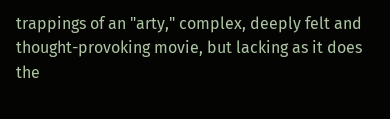trappings of an "arty," complex, deeply felt and thought-provoking movie, but lacking as it does the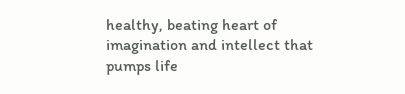healthy, beating heart of imagination and intellect that pumps life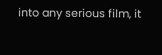into any serious film, it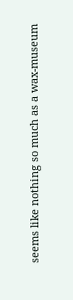seems like nothing so much as a wax-museum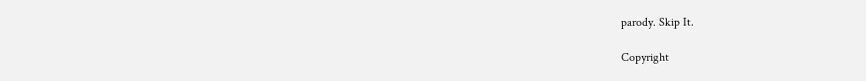parody. Skip It.

Copyright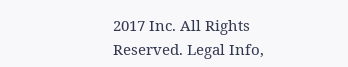2017 Inc. All Rights Reserved. Legal Info,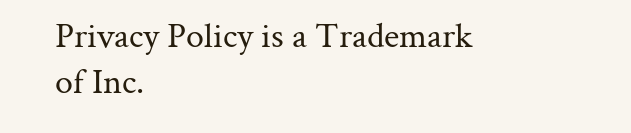Privacy Policy is a Trademark of Inc.